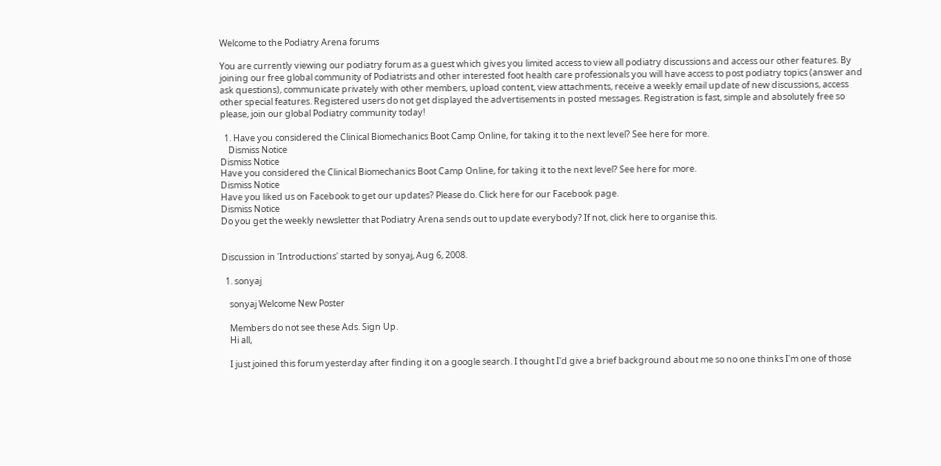Welcome to the Podiatry Arena forums

You are currently viewing our podiatry forum as a guest which gives you limited access to view all podiatry discussions and access our other features. By joining our free global community of Podiatrists and other interested foot health care professionals you will have access to post podiatry topics (answer and ask questions), communicate privately with other members, upload content, view attachments, receive a weekly email update of new discussions, access other special features. Registered users do not get displayed the advertisements in posted messages. Registration is fast, simple and absolutely free so please, join our global Podiatry community today!

  1. Have you considered the Clinical Biomechanics Boot Camp Online, for taking it to the next level? See here for more.
    Dismiss Notice
Dismiss Notice
Have you considered the Clinical Biomechanics Boot Camp Online, for taking it to the next level? See here for more.
Dismiss Notice
Have you liked us on Facebook to get our updates? Please do. Click here for our Facebook page.
Dismiss Notice
Do you get the weekly newsletter that Podiatry Arena sends out to update everybody? If not, click here to organise this.


Discussion in 'Introductions' started by sonyaj, Aug 6, 2008.

  1. sonyaj

    sonyaj Welcome New Poster

    Members do not see these Ads. Sign Up.
    Hi all,

    I just joined this forum yesterday after finding it on a google search. I thought I'd give a brief background about me so no one thinks I'm one of those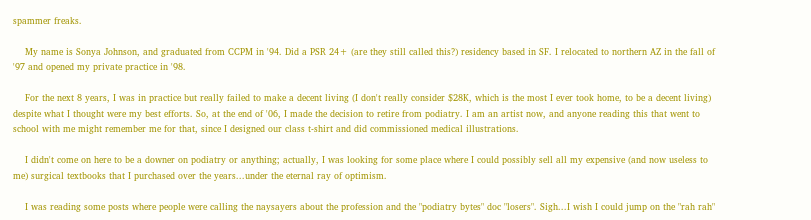spammer freaks.

    My name is Sonya Johnson, and graduated from CCPM in '94. Did a PSR 24+ (are they still called this?) residency based in SF. I relocated to northern AZ in the fall of '97 and opened my private practice in '98.

    For the next 8 years, I was in practice but really failed to make a decent living (I don't really consider $28K, which is the most I ever took home, to be a decent living) despite what I thought were my best efforts. So, at the end of '06, I made the decision to retire from podiatry. I am an artist now, and anyone reading this that went to school with me might remember me for that, since I designed our class t-shirt and did commissioned medical illustrations.

    I didn't come on here to be a downer on podiatry or anything; actually, I was looking for some place where I could possibly sell all my expensive (and now useless to me) surgical textbooks that I purchased over the years...under the eternal ray of optimism.

    I was reading some posts where people were calling the naysayers about the profession and the "podiatry bytes" doc "losers". Sigh...I wish I could jump on the "rah rah"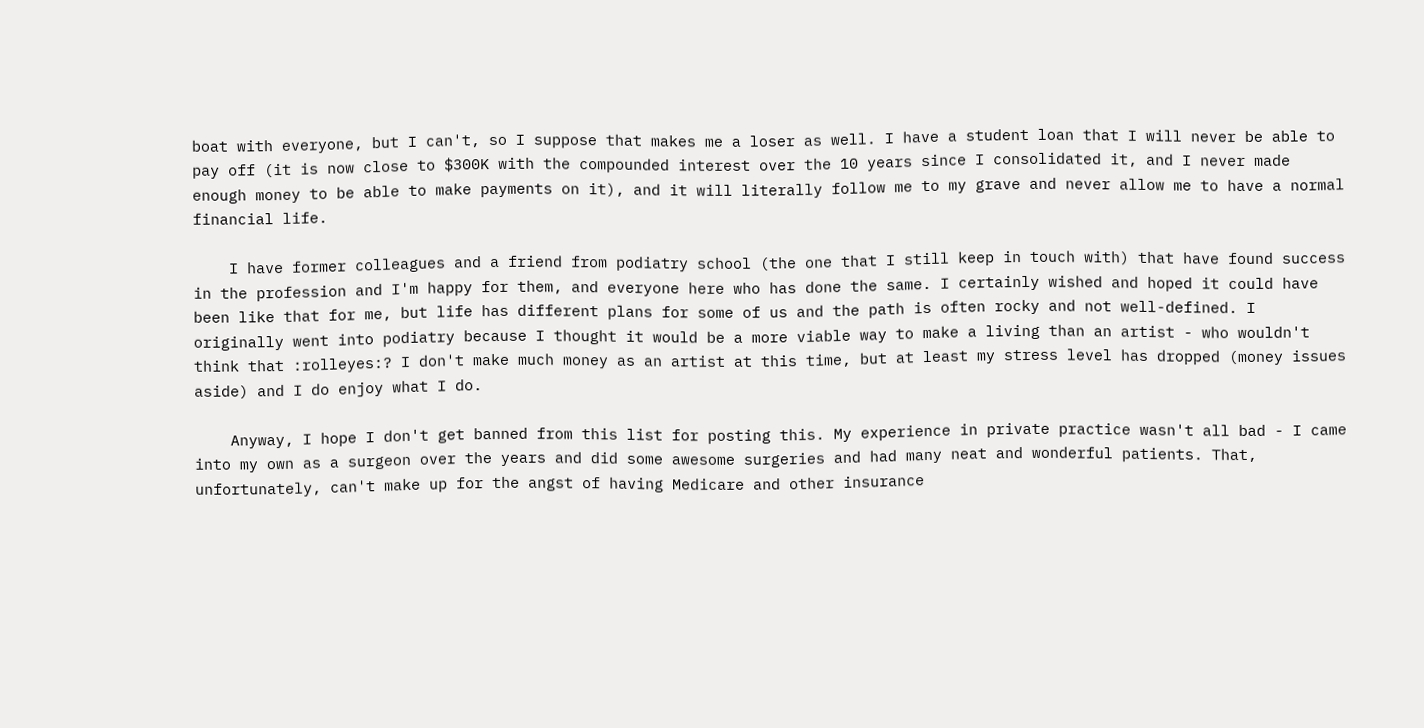boat with everyone, but I can't, so I suppose that makes me a loser as well. I have a student loan that I will never be able to pay off (it is now close to $300K with the compounded interest over the 10 years since I consolidated it, and I never made enough money to be able to make payments on it), and it will literally follow me to my grave and never allow me to have a normal financial life.

    I have former colleagues and a friend from podiatry school (the one that I still keep in touch with) that have found success in the profession and I'm happy for them, and everyone here who has done the same. I certainly wished and hoped it could have been like that for me, but life has different plans for some of us and the path is often rocky and not well-defined. I originally went into podiatry because I thought it would be a more viable way to make a living than an artist - who wouldn't think that :rolleyes:? I don't make much money as an artist at this time, but at least my stress level has dropped (money issues aside) and I do enjoy what I do.

    Anyway, I hope I don't get banned from this list for posting this. My experience in private practice wasn't all bad - I came into my own as a surgeon over the years and did some awesome surgeries and had many neat and wonderful patients. That, unfortunately, can't make up for the angst of having Medicare and other insurance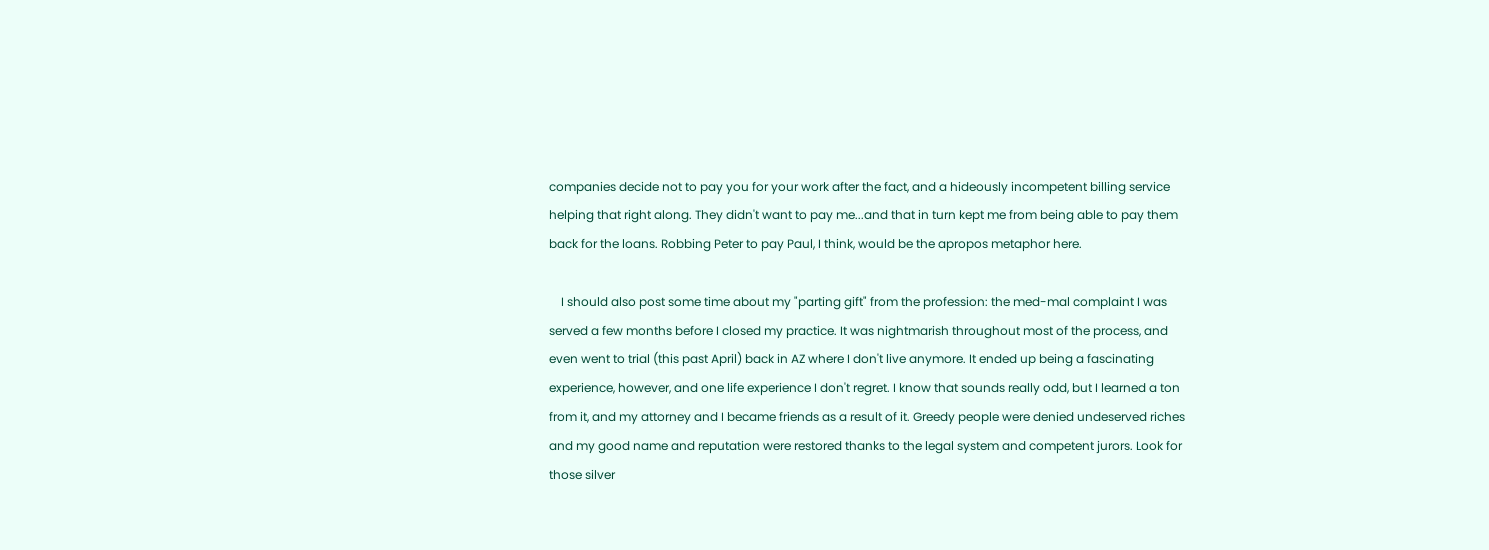companies decide not to pay you for your work after the fact, and a hideously incompetent billing service helping that right along. They didn't want to pay me...and that in turn kept me from being able to pay them back for the loans. Robbing Peter to pay Paul, I think, would be the apropos metaphor here.

    I should also post some time about my "parting gift" from the profession: the med-mal complaint I was served a few months before I closed my practice. It was nightmarish throughout most of the process, and even went to trial (this past April) back in AZ where I don't live anymore. It ended up being a fascinating experience, however, and one life experience I don't regret. I know that sounds really odd, but I learned a ton from it, and my attorney and I became friends as a result of it. Greedy people were denied undeserved riches and my good name and reputation were restored thanks to the legal system and competent jurors. Look for those silver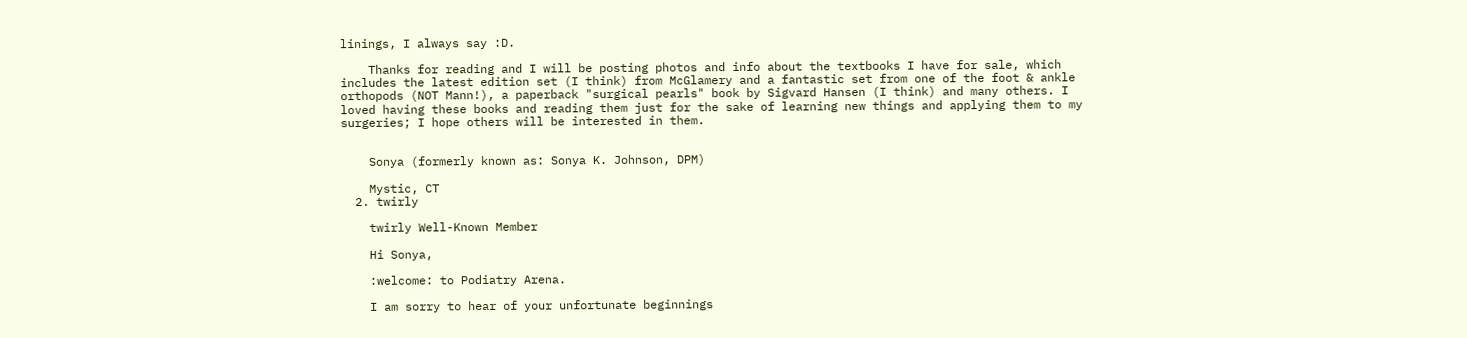linings, I always say :D.

    Thanks for reading and I will be posting photos and info about the textbooks I have for sale, which includes the latest edition set (I think) from McGlamery and a fantastic set from one of the foot & ankle orthopods (NOT Mann!), a paperback "surgical pearls" book by Sigvard Hansen (I think) and many others. I loved having these books and reading them just for the sake of learning new things and applying them to my surgeries; I hope others will be interested in them.


    Sonya (formerly known as: Sonya K. Johnson, DPM)

    Mystic, CT
  2. twirly

    twirly Well-Known Member

    Hi Sonya,

    :welcome: to Podiatry Arena.

    I am sorry to hear of your unfortunate beginnings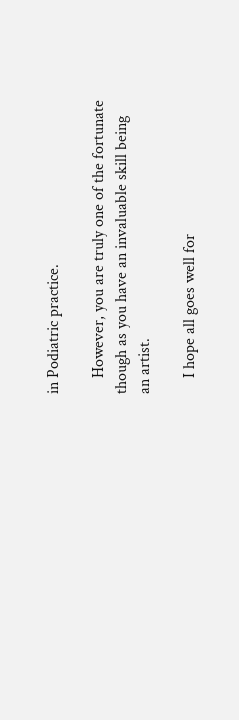in Podiatric practice.

    However, you are truly one of the fortunate though as you have an invaluable skill being an artist.

    I hope all goes well for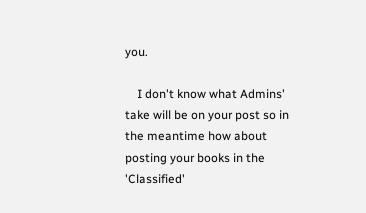you.

    I don't know what Admins' take will be on your post so in the meantime how about posting your books in the 'Classified'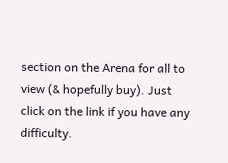section on the Arena for all to view (& hopefully buy). Just click on the link if you have any difficulty.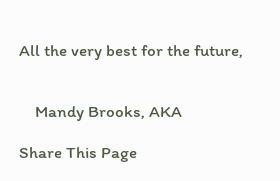All the very best for the future,


    Mandy Brooks, AKA

Share This Page